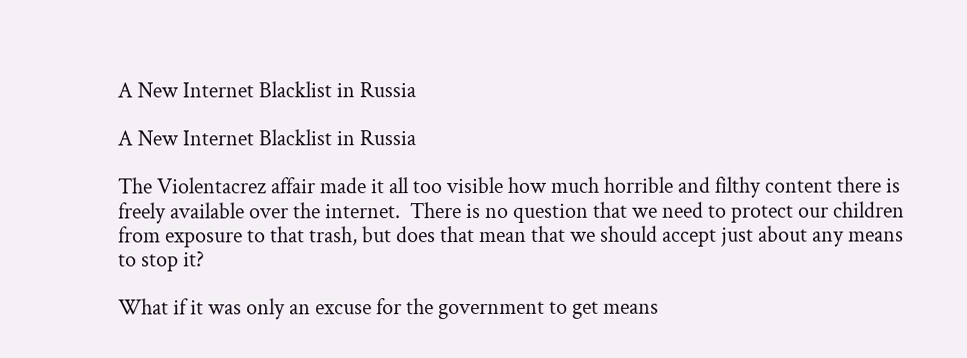A New Internet Blacklist in Russia

A New Internet Blacklist in Russia

The Violentacrez affair made it all too visible how much horrible and filthy content there is freely available over the internet.  There is no question that we need to protect our children from exposure to that trash, but does that mean that we should accept just about any means to stop it?

What if it was only an excuse for the government to get means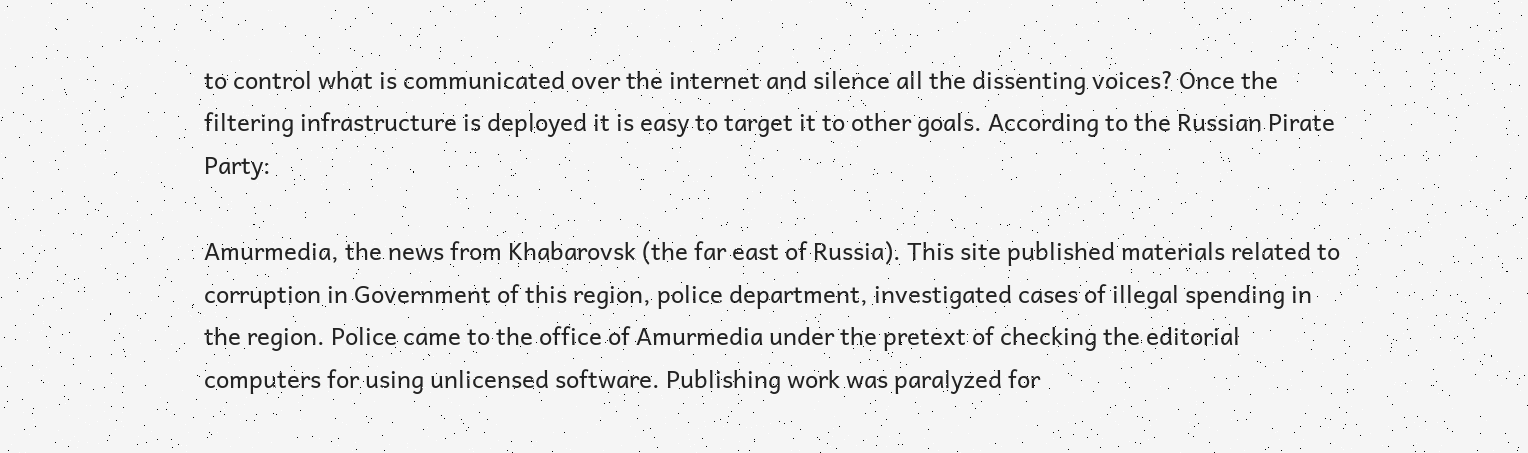to control what is communicated over the internet and silence all the dissenting voices? Once the filtering infrastructure is deployed it is easy to target it to other goals. According to the Russian Pirate Party:

Amurmedia, the news from Khabarovsk (the far east of Russia). This site published materials related to corruption in Government of this region, police department, investigated cases of illegal spending in the region. Police came to the office of Amurmedia under the pretext of checking the editorial computers for using unlicensed software. Publishing work was paralyzed for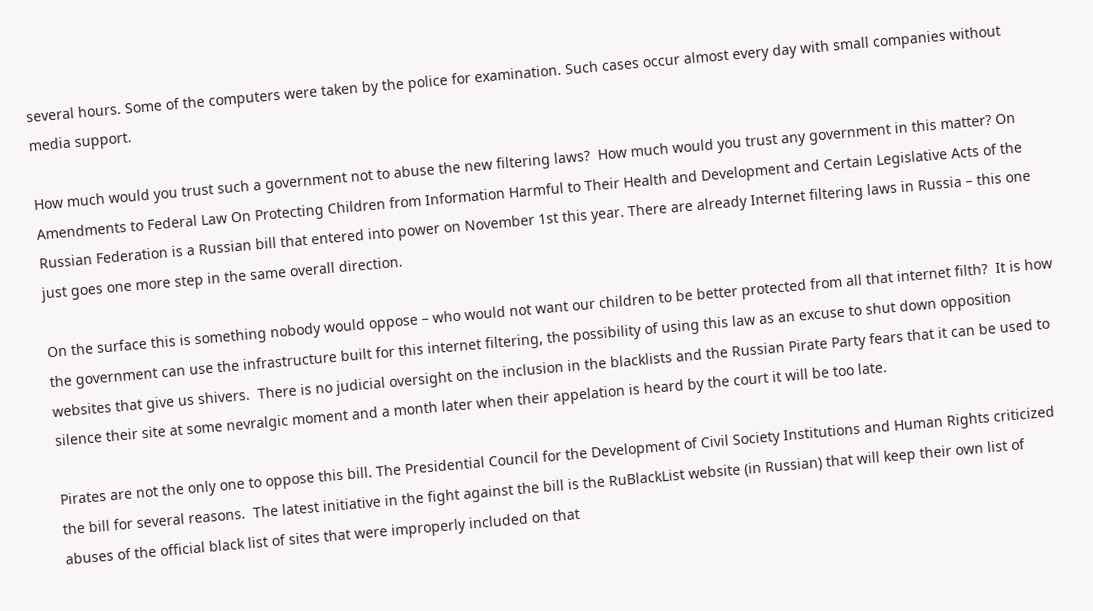several hours. Some of the computers were taken by the police for examination. Such cases occur almost every day with small companies without media support.

How much would you trust such a government not to abuse the new filtering laws?  How much would you trust any government in this matter? On Amendments to Federal Law On Protecting Children from Information Harmful to Their Health and Development and Certain Legislative Acts of the Russian Federation is a Russian bill that entered into power on November 1st this year. There are already Internet filtering laws in Russia – this one just goes one more step in the same overall direction.

On the surface this is something nobody would oppose – who would not want our children to be better protected from all that internet filth?  It is how the government can use the infrastructure built for this internet filtering, the possibility of using this law as an excuse to shut down opposition websites that give us shivers.  There is no judicial oversight on the inclusion in the blacklists and the Russian Pirate Party fears that it can be used to silence their site at some nevralgic moment and a month later when their appelation is heard by the court it will be too late.

Pirates are not the only one to oppose this bill. The Presidential Council for the Development of Civil Society Institutions and Human Rights criticized the bill for several reasons.  The latest initiative in the fight against the bill is the RuBlackList website (in Russian) that will keep their own list of abuses of the official black list of sites that were improperly included on that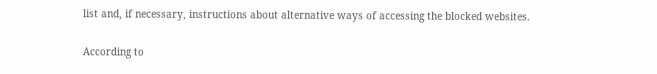list and, if necessary, instructions about alternative ways of accessing the blocked websites.

According to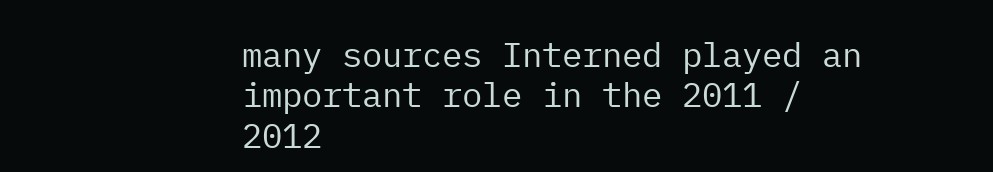many sources Interned played an important role in the 2011 / 2012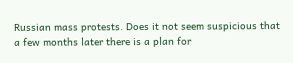Russian mass protests. Does it not seem suspicious that a few months later there is a plan for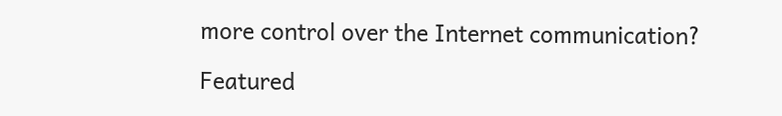more control over the Internet communication?

Featured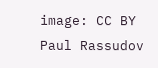image: CC BY Paul Rassudov